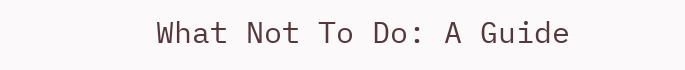What Not To Do: A Guide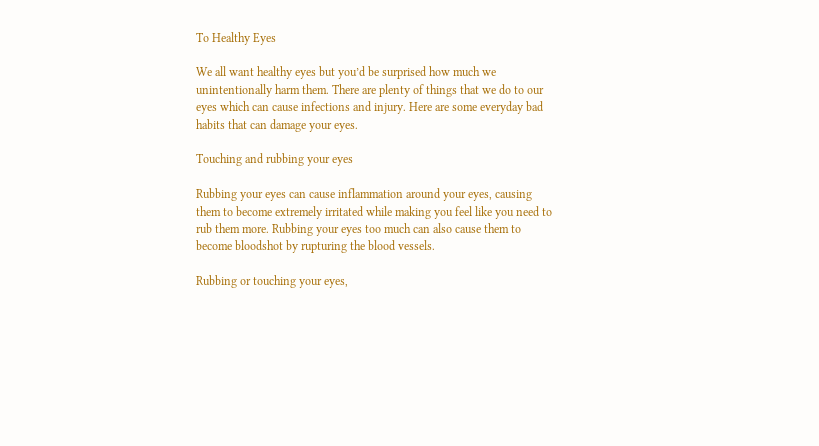To Healthy Eyes

We all want healthy eyes but you’d be surprised how much we unintentionally harm them. There are plenty of things that we do to our eyes which can cause infections and injury. Here are some everyday bad habits that can damage your eyes.

Touching and rubbing your eyes

Rubbing your eyes can cause inflammation around your eyes, causing them to become extremely irritated while making you feel like you need to rub them more. Rubbing your eyes too much can also cause them to become bloodshot by rupturing the blood vessels.

Rubbing or touching your eyes,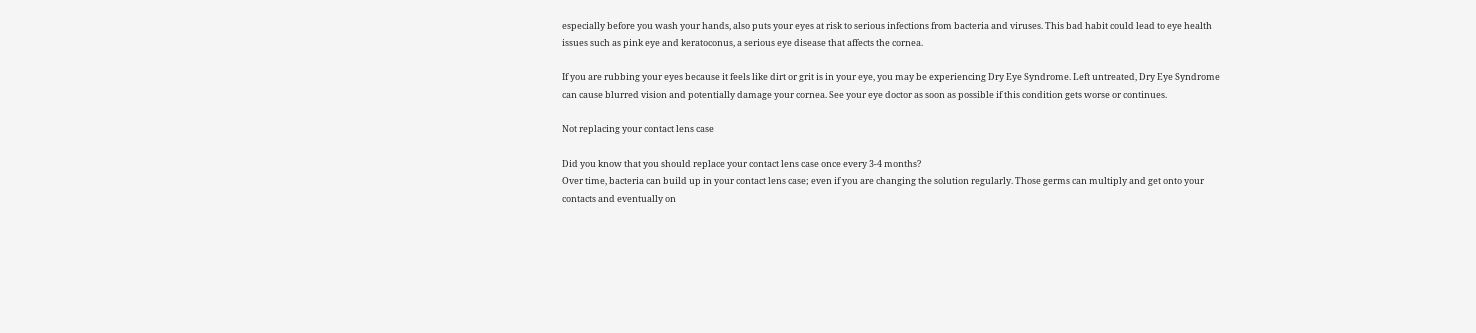especially before you wash your hands, also puts your eyes at risk to serious infections from bacteria and viruses. This bad habit could lead to eye health issues such as pink eye and keratoconus, a serious eye disease that affects the cornea.

If you are rubbing your eyes because it feels like dirt or grit is in your eye, you may be experiencing Dry Eye Syndrome. Left untreated, Dry Eye Syndrome can cause blurred vision and potentially damage your cornea. See your eye doctor as soon as possible if this condition gets worse or continues.

Not replacing your contact lens case

Did you know that you should replace your contact lens case once every 3-4 months?
Over time, bacteria can build up in your contact lens case; even if you are changing the solution regularly. Those germs can multiply and get onto your contacts and eventually on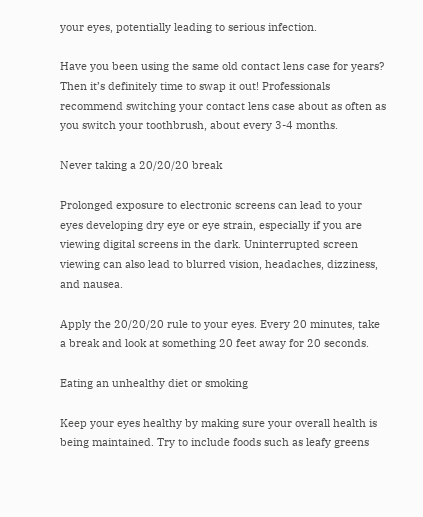your eyes, potentially leading to serious infection.

Have you been using the same old contact lens case for years? Then it’s definitely time to swap it out! Professionals recommend switching your contact lens case about as often as you switch your toothbrush, about every 3-4 months.

Never taking a 20/20/20 break

Prolonged exposure to electronic screens can lead to your eyes developing dry eye or eye strain, especially if you are viewing digital screens in the dark. Uninterrupted screen viewing can also lead to blurred vision, headaches, dizziness, and nausea.

Apply the 20/20/20 rule to your eyes. Every 20 minutes, take a break and look at something 20 feet away for 20 seconds.

Eating an unhealthy diet or smoking

Keep your eyes healthy by making sure your overall health is being maintained. Try to include foods such as leafy greens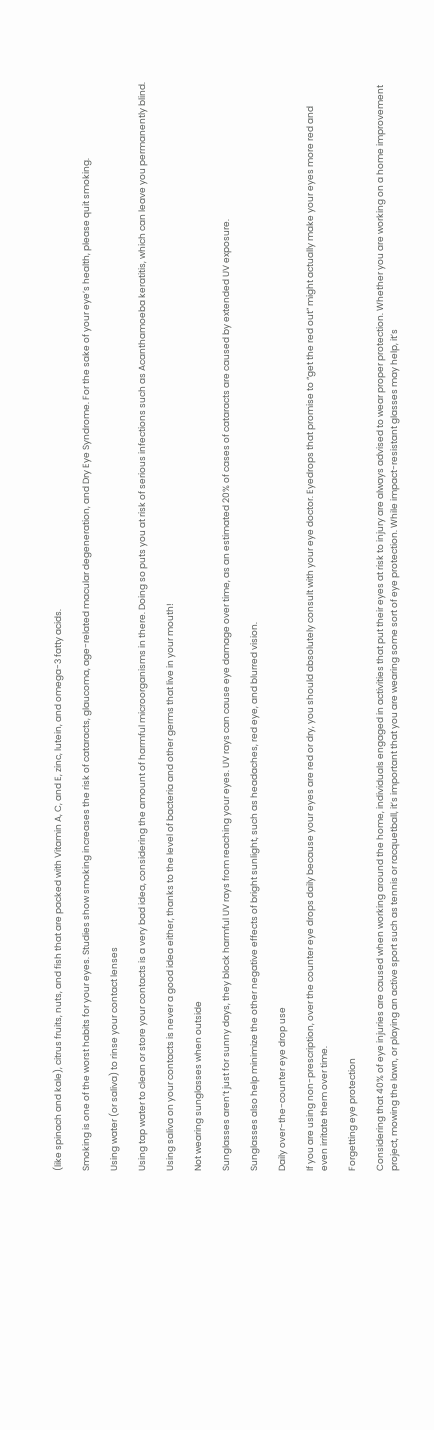(like spinach and kale), citrus fruits, nuts, and fish that are packed with Vitamin A, C, and E, zinc, lutein, and omega-3 fatty acids.

Smoking is one of the worst habits for your eyes. Studies show smoking increases the risk of cataracts, glaucoma, age-related macular degeneration, and Dry Eye Syndrome. For the sake of your eye’s health, please quit smoking.

Using water (or saliva) to rinse your contact lenses

Using tap water to clean or store your contacts is a very bad idea, considering the amount of harmful microorganisms in there. Doing so puts you at risk of serious infections such as Acanthamoeba keratitis, which can leave you permanently blind.

Using saliva on your contacts is never a good idea either, thanks to the level of bacteria and other germs that live in your mouth!

Not wearing sunglasses when outside

Sunglasses aren’t just for sunny days, they block harmful UV rays from reaching your eyes. UV rays can cause eye damage over time, as an estimated 20% of cases of cataracts are caused by extended UV exposure.

Sunglasses also help minimize the other negative effects of bright sunlight, such as headaches, red eye, and blurred vision.

Daily over-the-counter eye drop use

If you are using non-prescription, over the counter eye drops daily because your eyes are red or dry, you should absolutely consult with your eye doctor. Eyedrops that promise to “get the red out” might actually make your eyes more red and even irritate them over time.

Forgetting eye protection

Considering that 40% of eye injuries are caused when working around the home, individuals engaged in activities that put their eyes at risk to injury are always advised to wear proper protection. Whether you are working on a home improvement project, mowing the lawn, or playing an active sport such as tennis or racquetball, it’s important that you are wearing some sort of eye protection. While impact-resistant glasses may help, it’s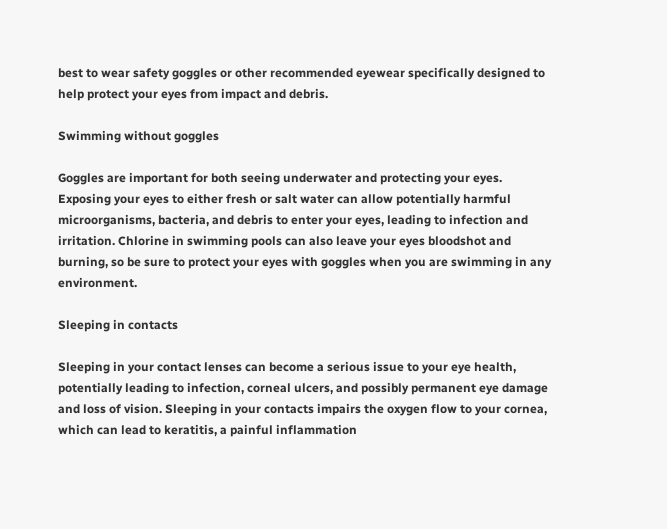best to wear safety goggles or other recommended eyewear specifically designed to help protect your eyes from impact and debris.

Swimming without goggles

Goggles are important for both seeing underwater and protecting your eyes. Exposing your eyes to either fresh or salt water can allow potentially harmful microorganisms, bacteria, and debris to enter your eyes, leading to infection and irritation. Chlorine in swimming pools can also leave your eyes bloodshot and burning, so be sure to protect your eyes with goggles when you are swimming in any environment.

Sleeping in contacts

Sleeping in your contact lenses can become a serious issue to your eye health, potentially leading to infection, corneal ulcers, and possibly permanent eye damage and loss of vision. Sleeping in your contacts impairs the oxygen flow to your cornea, which can lead to keratitis, a painful inflammation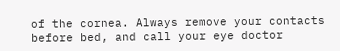of the cornea. Always remove your contacts before bed, and call your eye doctor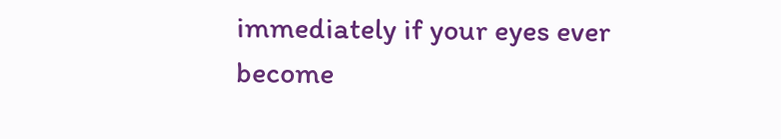immediately if your eyes ever become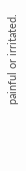painful or irritated.